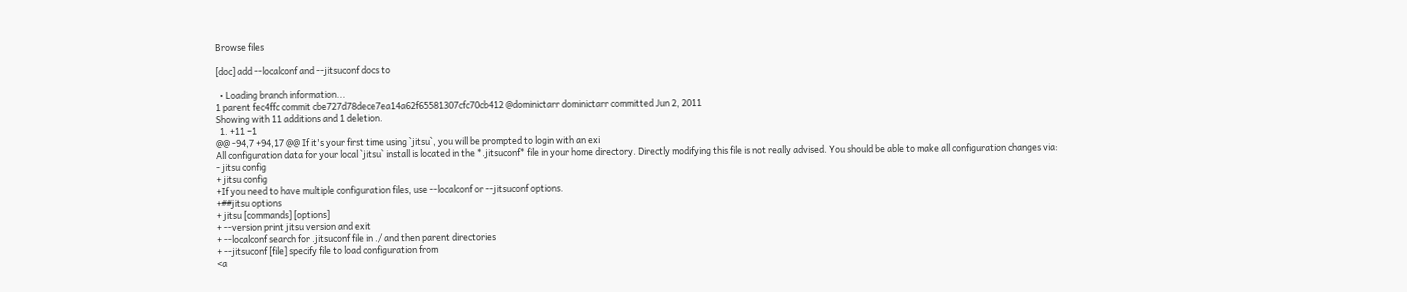Browse files

[doc] add --localconf and --jitsuconf docs to

  • Loading branch information...
1 parent fec4ffc commit cbe727d78dece7ea14a62f65581307cfc70cb412 @dominictarr dominictarr committed Jun 2, 2011
Showing with 11 additions and 1 deletion.
  1. +11 −1
@@ -94,7 +94,17 @@ If it's your first time using `jitsu`, you will be prompted to login with an exi
All configuration data for your local `jitsu` install is located in the *.jitsuconf* file in your home directory. Directly modifying this file is not really advised. You should be able to make all configuration changes via:
- jitsu config
+ jitsu config
+If you need to have multiple configuration files, use --localconf or --jitsuconf options.
+##jitsu options
+ jitsu [commands] [options]
+ --version print jitsu version and exit
+ --localconf search for .jitsuconf file in ./ and then parent directories
+ --jitsuconf [file] specify file to load configuration from
<a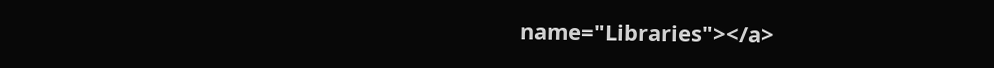name="Libraries"></a>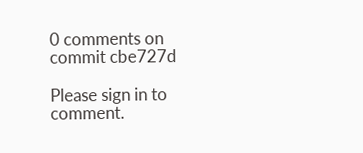0 comments on commit cbe727d

Please sign in to comment.